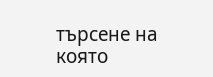търсене на която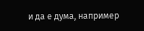и да е дума, например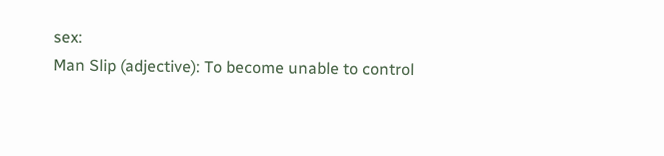sex:
Man Slip (adjective): To become unable to control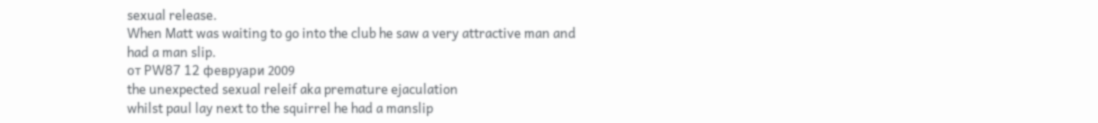sexual release.
When Matt was waiting to go into the club he saw a very attractive man and had a man slip.
от PW87 12 февруари 2009
the unexpected sexual releif aka premature ejaculation
whilst paul lay next to the squirrel he had a manslip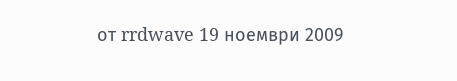от rrdwave 19 ноември 2009